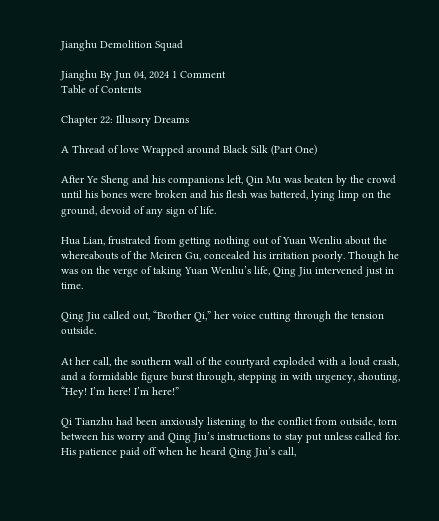Jianghu Demolition Squad

Jianghu By Jun 04, 2024 1 Comment
Table of Contents

Chapter 22: Illusory Dreams

A Thread of love Wrapped around Black Silk (Part One)

After Ye Sheng and his companions left, Qin Mu was beaten by the crowd until his bones were broken and his flesh was battered, lying limp on the ground, devoid of any sign of life.

Hua Lian, frustrated from getting nothing out of Yuan Wenliu about the whereabouts of the Meiren Gu, concealed his irritation poorly. Though he was on the verge of taking Yuan Wenliu’s life, Qing Jiu intervened just in time.

Qing Jiu called out, “Brother Qi,” her voice cutting through the tension outside.

At her call, the southern wall of the courtyard exploded with a loud crash, and a formidable figure burst through, stepping in with urgency, shouting, “Hey! I’m here! I’m here!”

Qi Tianzhu had been anxiously listening to the conflict from outside, torn between his worry and Qing Jiu’s instructions to stay put unless called for. His patience paid off when he heard Qing Jiu’s call,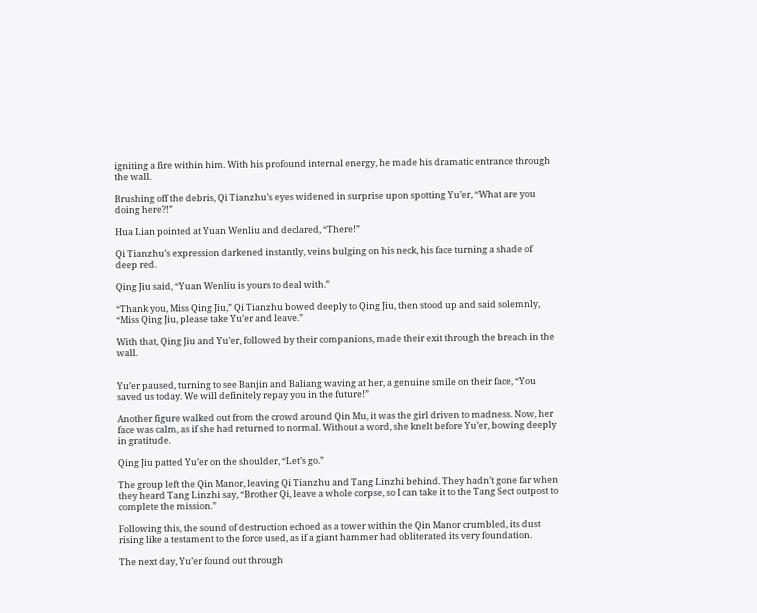igniting a fire within him. With his profound internal energy, he made his dramatic entrance through the wall.

Brushing off the debris, Qi Tianzhu’s eyes widened in surprise upon spotting Yu’er, “What are you doing here?!”

Hua Lian pointed at Yuan Wenliu and declared, “There!”

Qi Tianzhu’s expression darkened instantly, veins bulging on his neck, his face turning a shade of deep red.

Qing Jiu said, “Yuan Wenliu is yours to deal with.”

“Thank you, Miss Qing Jiu,” Qi Tianzhu bowed deeply to Qing Jiu, then stood up and said solemnly, “Miss Qing Jiu, please take Yu’er and leave.”

With that, Qing Jiu and Yu’er, followed by their companions, made their exit through the breach in the wall.


Yu’er paused, turning to see Banjin and Baliang waving at her, a genuine smile on their face, “You saved us today. We will definitely repay you in the future!”

Another figure walked out from the crowd around Qin Mu, it was the girl driven to madness. Now, her face was calm, as if she had returned to normal. Without a word, she knelt before Yu’er, bowing deeply in gratitude.

Qing Jiu patted Yu’er on the shoulder, “Let’s go.”

The group left the Qin Manor, leaving Qi Tianzhu and Tang Linzhi behind. They hadn’t gone far when they heard Tang Linzhi say, “Brother Qi, leave a whole corpse, so I can take it to the Tang Sect outpost to complete the mission.”

Following this, the sound of destruction echoed as a tower within the Qin Manor crumbled, its dust rising like a testament to the force used, as if a giant hammer had obliterated its very foundation.

The next day, Yu’er found out through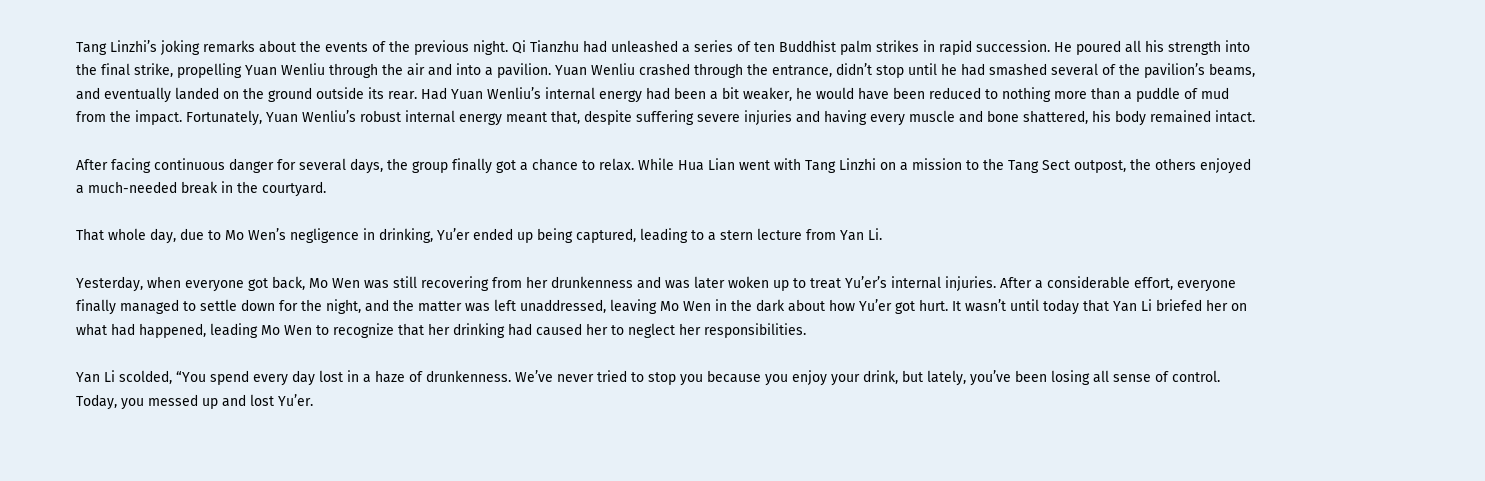Tang Linzhi’s joking remarks about the events of the previous night. Qi Tianzhu had unleashed a series of ten Buddhist palm strikes in rapid succession. He poured all his strength into the final strike, propelling Yuan Wenliu through the air and into a pavilion. Yuan Wenliu crashed through the entrance, didn’t stop until he had smashed several of the pavilion’s beams, and eventually landed on the ground outside its rear. Had Yuan Wenliu’s internal energy had been a bit weaker, he would have been reduced to nothing more than a puddle of mud from the impact. Fortunately, Yuan Wenliu’s robust internal energy meant that, despite suffering severe injuries and having every muscle and bone shattered, his body remained intact.

After facing continuous danger for several days, the group finally got a chance to relax. While Hua Lian went with Tang Linzhi on a mission to the Tang Sect outpost, the others enjoyed a much-needed break in the courtyard.

That whole day, due to Mo Wen’s negligence in drinking, Yu’er ended up being captured, leading to a stern lecture from Yan Li.

Yesterday, when everyone got back, Mo Wen was still recovering from her drunkenness and was later woken up to treat Yu’er’s internal injuries. After a considerable effort, everyone finally managed to settle down for the night, and the matter was left unaddressed, leaving Mo Wen in the dark about how Yu’er got hurt. It wasn’t until today that Yan Li briefed her on what had happened, leading Mo Wen to recognize that her drinking had caused her to neglect her responsibilities.

Yan Li scolded, “You spend every day lost in a haze of drunkenness. We’ve never tried to stop you because you enjoy your drink, but lately, you’ve been losing all sense of control. Today, you messed up and lost Yu’er.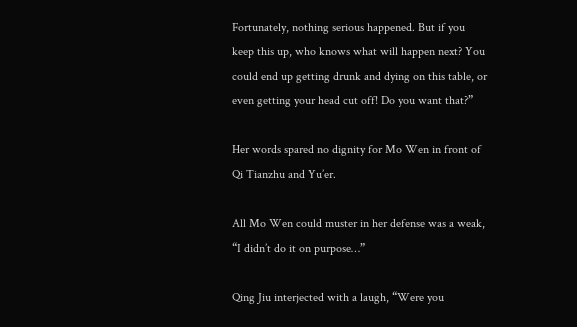Fortunately, nothing serious happened. But if you keep this up, who knows what will happen next? You could end up getting drunk and dying on this table, or even getting your head cut off! Do you want that?”

Her words spared no dignity for Mo Wen in front of Qi Tianzhu and Yu’er.

All Mo Wen could muster in her defense was a weak, “I didn’t do it on purpose…”

Qing Jiu interjected with a laugh, “Were you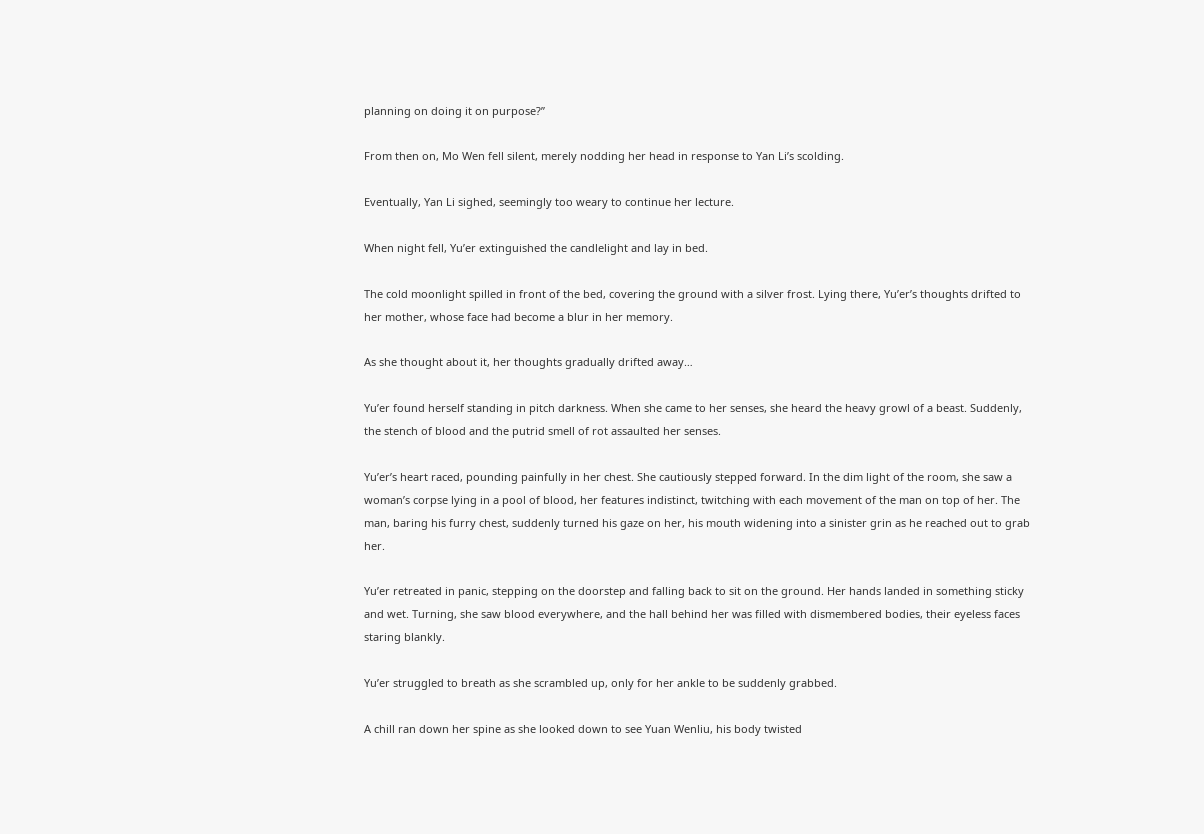planning on doing it on purpose?”

From then on, Mo Wen fell silent, merely nodding her head in response to Yan Li’s scolding.

Eventually, Yan Li sighed, seemingly too weary to continue her lecture.

When night fell, Yu’er extinguished the candlelight and lay in bed.

The cold moonlight spilled in front of the bed, covering the ground with a silver frost. Lying there, Yu’er’s thoughts drifted to her mother, whose face had become a blur in her memory.

As she thought about it, her thoughts gradually drifted away…

Yu’er found herself standing in pitch darkness. When she came to her senses, she heard the heavy growl of a beast. Suddenly, the stench of blood and the putrid smell of rot assaulted her senses.

Yu’er’s heart raced, pounding painfully in her chest. She cautiously stepped forward. In the dim light of the room, she saw a woman’s corpse lying in a pool of blood, her features indistinct, twitching with each movement of the man on top of her. The man, baring his furry chest, suddenly turned his gaze on her, his mouth widening into a sinister grin as he reached out to grab her.

Yu’er retreated in panic, stepping on the doorstep and falling back to sit on the ground. Her hands landed in something sticky and wet. Turning, she saw blood everywhere, and the hall behind her was filled with dismembered bodies, their eyeless faces staring blankly.

Yu’er struggled to breath as she scrambled up, only for her ankle to be suddenly grabbed.

A chill ran down her spine as she looked down to see Yuan Wenliu, his body twisted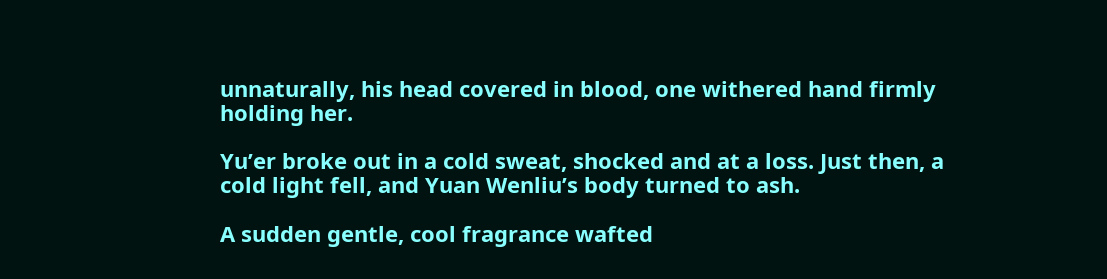unnaturally, his head covered in blood, one withered hand firmly holding her.

Yu’er broke out in a cold sweat, shocked and at a loss. Just then, a cold light fell, and Yuan Wenliu’s body turned to ash.

A sudden gentle, cool fragrance wafted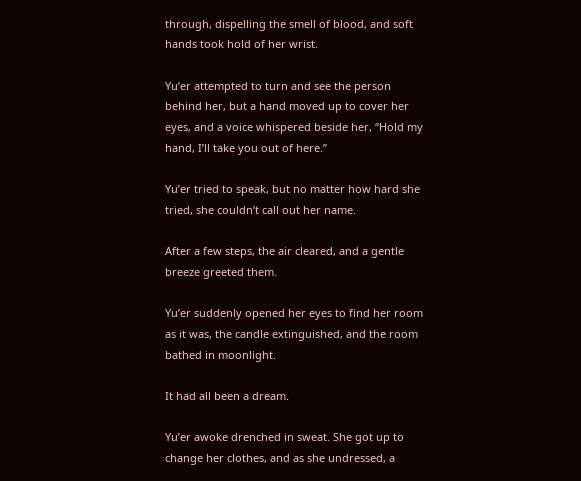through, dispelling the smell of blood, and soft hands took hold of her wrist.

Yu’er attempted to turn and see the person behind her, but a hand moved up to cover her eyes, and a voice whispered beside her, “Hold my hand, I’ll take you out of here.”

Yu’er tried to speak, but no matter how hard she tried, she couldn’t call out her name.

After a few steps, the air cleared, and a gentle breeze greeted them.

Yu’er suddenly opened her eyes to find her room as it was, the candle extinguished, and the room bathed in moonlight.

It had all been a dream.

Yu’er awoke drenched in sweat. She got up to change her clothes, and as she undressed, a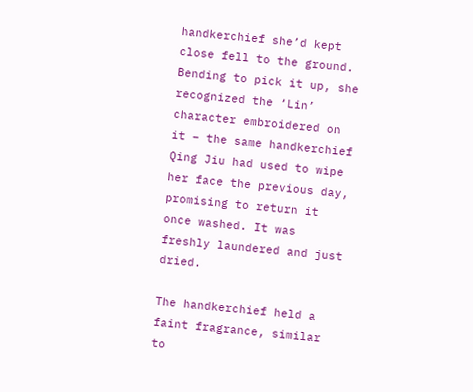handkerchief she’d kept close fell to the ground. Bending to pick it up, she recognized the ‘Lin’ character embroidered on it – the same handkerchief Qing Jiu had used to wipe her face the previous day, promising to return it once washed. It was freshly laundered and just dried.

The handkerchief held a faint fragrance, similar to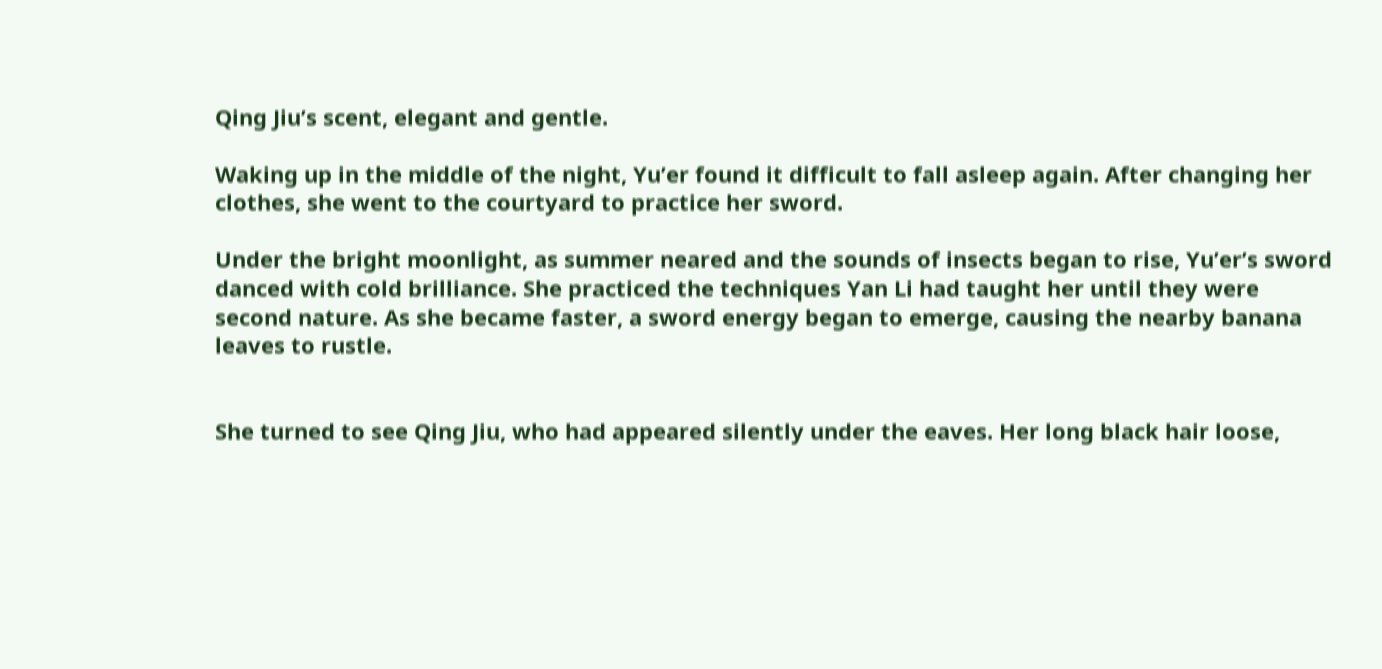Qing Jiu’s scent, elegant and gentle.

Waking up in the middle of the night, Yu’er found it difficult to fall asleep again. After changing her clothes, she went to the courtyard to practice her sword.

Under the bright moonlight, as summer neared and the sounds of insects began to rise, Yu’er’s sword danced with cold brilliance. She practiced the techniques Yan Li had taught her until they were second nature. As she became faster, a sword energy began to emerge, causing the nearby banana leaves to rustle.


She turned to see Qing Jiu, who had appeared silently under the eaves. Her long black hair loose,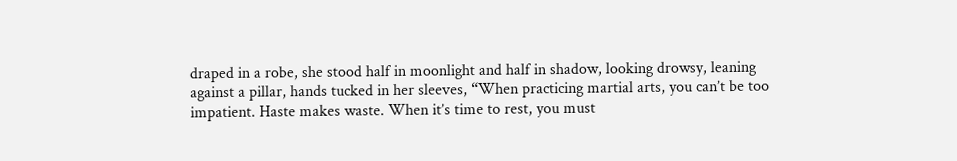draped in a robe, she stood half in moonlight and half in shadow, looking drowsy, leaning against a pillar, hands tucked in her sleeves, “When practicing martial arts, you can’t be too impatient. Haste makes waste. When it’s time to rest, you must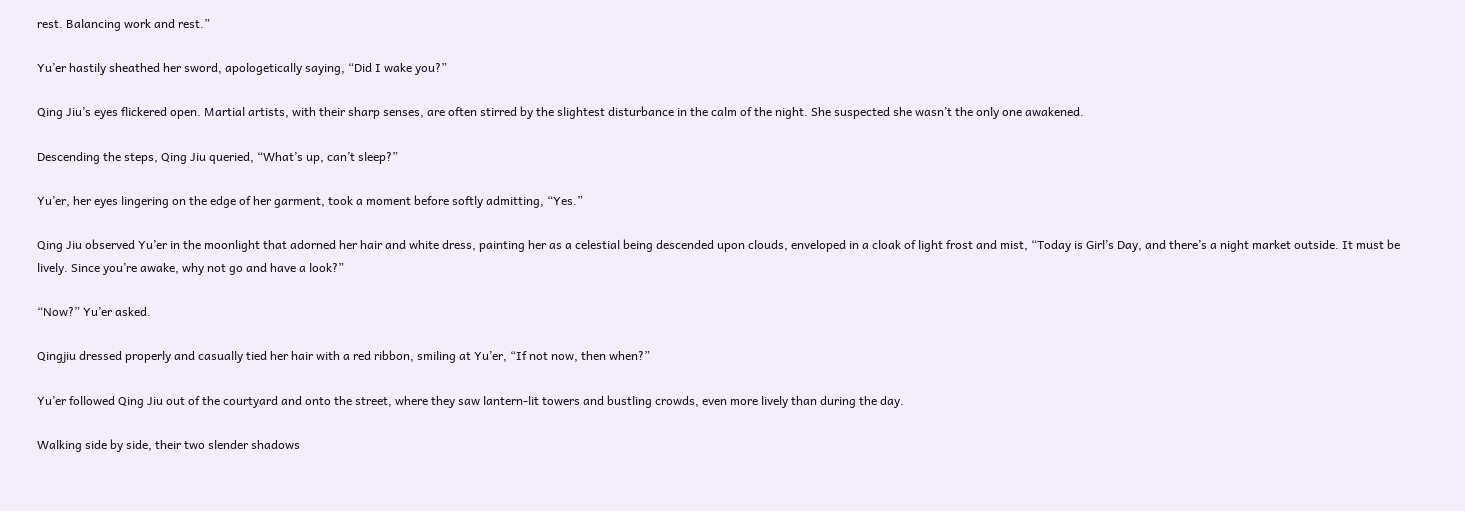rest. Balancing work and rest.”

Yu’er hastily sheathed her sword, apologetically saying, “Did I wake you?”

Qing Jiu’s eyes flickered open. Martial artists, with their sharp senses, are often stirred by the slightest disturbance in the calm of the night. She suspected she wasn’t the only one awakened.

Descending the steps, Qing Jiu queried, “What’s up, can’t sleep?”

Yu’er, her eyes lingering on the edge of her garment, took a moment before softly admitting, “Yes.”

Qing Jiu observed Yu’er in the moonlight that adorned her hair and white dress, painting her as a celestial being descended upon clouds, enveloped in a cloak of light frost and mist, “Today is Girl’s Day, and there’s a night market outside. It must be lively. Since you’re awake, why not go and have a look?”

“Now?” Yu’er asked.

Qingjiu dressed properly and casually tied her hair with a red ribbon, smiling at Yu’er, “If not now, then when?”

Yu’er followed Qing Jiu out of the courtyard and onto the street, where they saw lantern-lit towers and bustling crowds, even more lively than during the day.

Walking side by side, their two slender shadows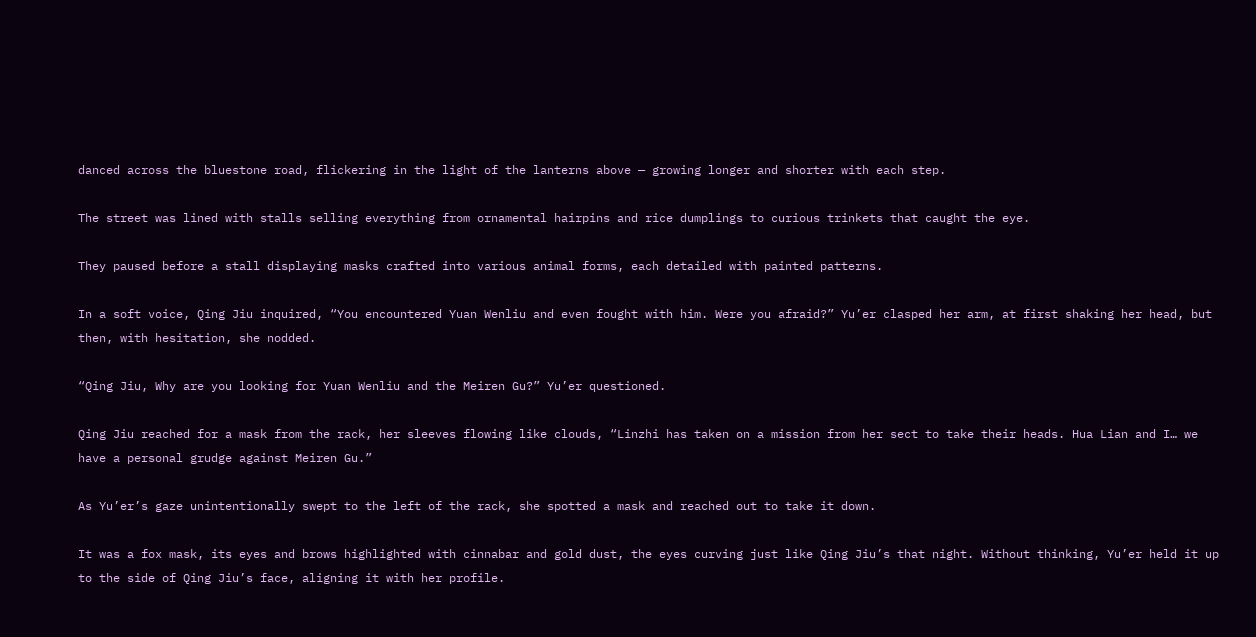danced across the bluestone road, flickering in the light of the lanterns above — growing longer and shorter with each step.

The street was lined with stalls selling everything from ornamental hairpins and rice dumplings to curious trinkets that caught the eye.

They paused before a stall displaying masks crafted into various animal forms, each detailed with painted patterns.

In a soft voice, Qing Jiu inquired, “You encountered Yuan Wenliu and even fought with him. Were you afraid?” Yu’er clasped her arm, at first shaking her head, but then, with hesitation, she nodded.

“Qing Jiu, Why are you looking for Yuan Wenliu and the Meiren Gu?” Yu’er questioned.

Qing Jiu reached for a mask from the rack, her sleeves flowing like clouds, “Linzhi has taken on a mission from her sect to take their heads. Hua Lian and I… we have a personal grudge against Meiren Gu.”

As Yu’er’s gaze unintentionally swept to the left of the rack, she spotted a mask and reached out to take it down.

It was a fox mask, its eyes and brows highlighted with cinnabar and gold dust, the eyes curving just like Qing Jiu’s that night. Without thinking, Yu’er held it up to the side of Qing Jiu’s face, aligning it with her profile.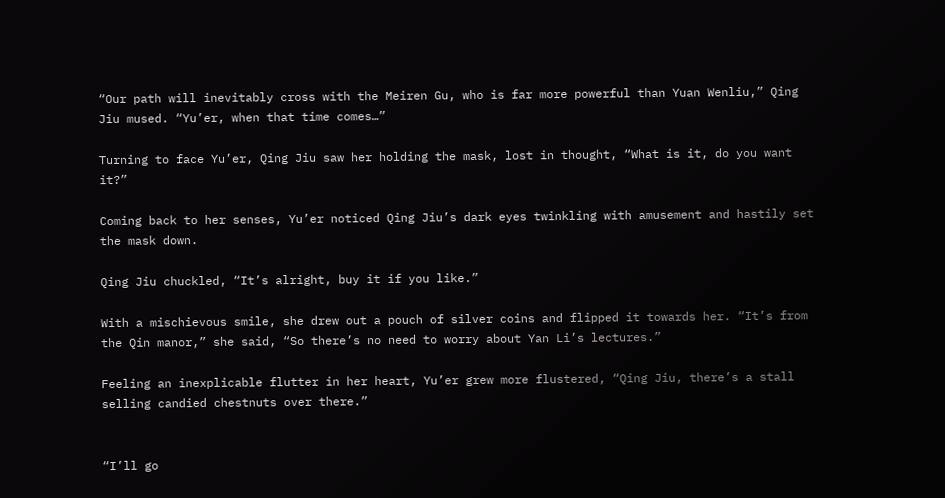“Our path will inevitably cross with the Meiren Gu, who is far more powerful than Yuan Wenliu,” Qing Jiu mused. “Yu’er, when that time comes…”

Turning to face Yu’er, Qing Jiu saw her holding the mask, lost in thought, “What is it, do you want it?”

Coming back to her senses, Yu’er noticed Qing Jiu’s dark eyes twinkling with amusement and hastily set the mask down.

Qing Jiu chuckled, “It’s alright, buy it if you like.”

With a mischievous smile, she drew out a pouch of silver coins and flipped it towards her. “It’s from the Qin manor,” she said, “So there’s no need to worry about Yan Li’s lectures.”

Feeling an inexplicable flutter in her heart, Yu’er grew more flustered, “Qing Jiu, there’s a stall selling candied chestnuts over there.”


“I’ll go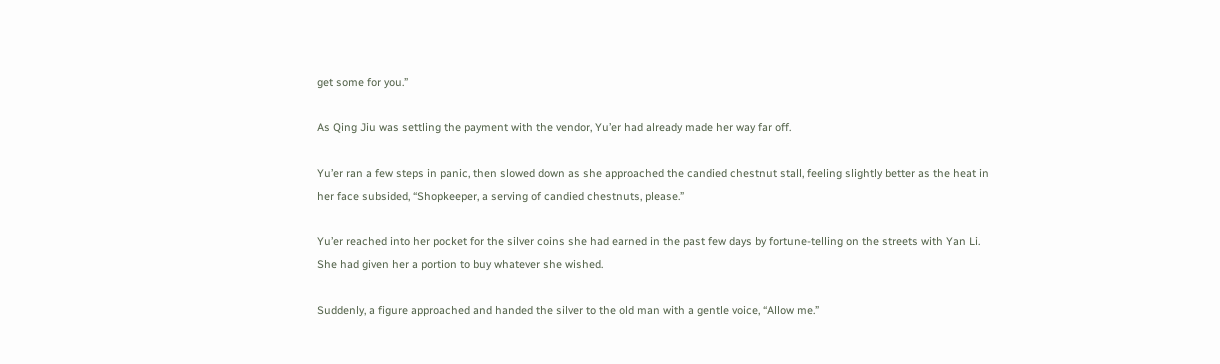get some for you.”

As Qing Jiu was settling the payment with the vendor, Yu’er had already made her way far off.

Yu’er ran a few steps in panic, then slowed down as she approached the candied chestnut stall, feeling slightly better as the heat in her face subsided, “Shopkeeper, a serving of candied chestnuts, please.”

Yu’er reached into her pocket for the silver coins she had earned in the past few days by fortune-telling on the streets with Yan Li. She had given her a portion to buy whatever she wished.

Suddenly, a figure approached and handed the silver to the old man with a gentle voice, “Allow me.”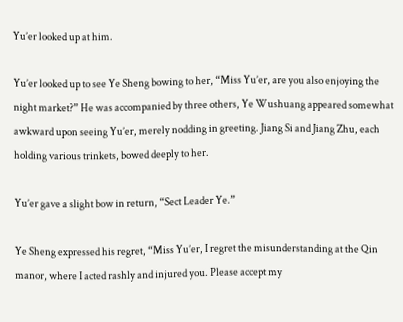Yu’er looked up at him.

Yu’er looked up to see Ye Sheng bowing to her, “Miss Yu’er, are you also enjoying the night market?” He was accompanied by three others, Ye Wushuang appeared somewhat awkward upon seeing Yu’er, merely nodding in greeting. Jiang Si and Jiang Zhu, each holding various trinkets, bowed deeply to her.

Yu’er gave a slight bow in return, “Sect Leader Ye.”

Ye Sheng expressed his regret, “Miss Yu’er, I regret the misunderstanding at the Qin manor, where I acted rashly and injured you. Please accept my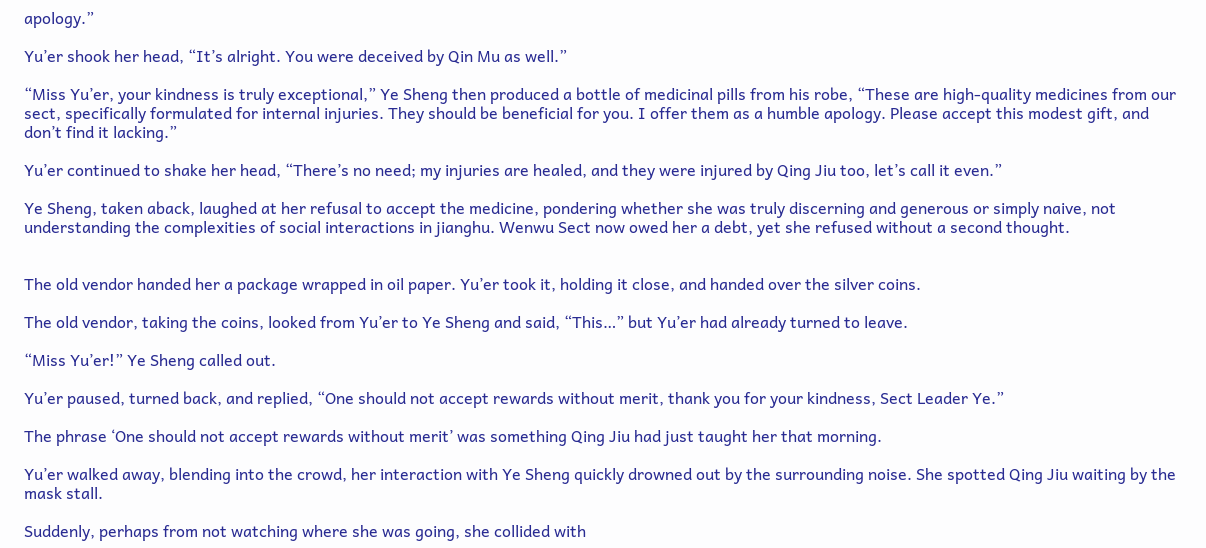apology.”

Yu’er shook her head, “It’s alright. You were deceived by Qin Mu as well.”

“Miss Yu’er, your kindness is truly exceptional,” Ye Sheng then produced a bottle of medicinal pills from his robe, “These are high-quality medicines from our sect, specifically formulated for internal injuries. They should be beneficial for you. I offer them as a humble apology. Please accept this modest gift, and don’t find it lacking.”

Yu’er continued to shake her head, “There’s no need; my injuries are healed, and they were injured by Qing Jiu too, let’s call it even.”

Ye Sheng, taken aback, laughed at her refusal to accept the medicine, pondering whether she was truly discerning and generous or simply naive, not understanding the complexities of social interactions in jianghu. Wenwu Sect now owed her a debt, yet she refused without a second thought.


The old vendor handed her a package wrapped in oil paper. Yu’er took it, holding it close, and handed over the silver coins.

The old vendor, taking the coins, looked from Yu’er to Ye Sheng and said, “This…” but Yu’er had already turned to leave.

“Miss Yu’er!” Ye Sheng called out.

Yu’er paused, turned back, and replied, “One should not accept rewards without merit, thank you for your kindness, Sect Leader Ye.”

The phrase ‘One should not accept rewards without merit’ was something Qing Jiu had just taught her that morning.

Yu’er walked away, blending into the crowd, her interaction with Ye Sheng quickly drowned out by the surrounding noise. She spotted Qing Jiu waiting by the mask stall.

Suddenly, perhaps from not watching where she was going, she collided with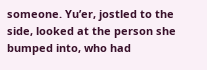someone. Yu’er, jostled to the side, looked at the person she bumped into, who had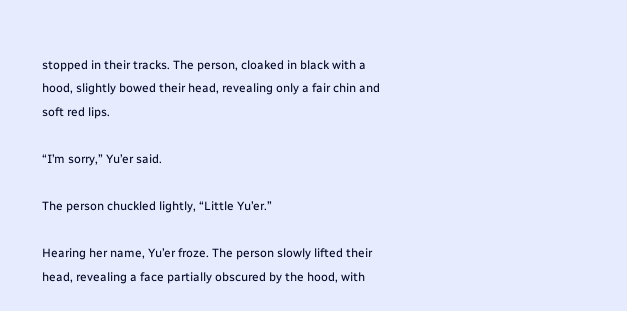stopped in their tracks. The person, cloaked in black with a hood, slightly bowed their head, revealing only a fair chin and soft red lips.

“I’m sorry,” Yu’er said.

The person chuckled lightly, “Little Yu’er.”

Hearing her name, Yu’er froze. The person slowly lifted their head, revealing a face partially obscured by the hood, with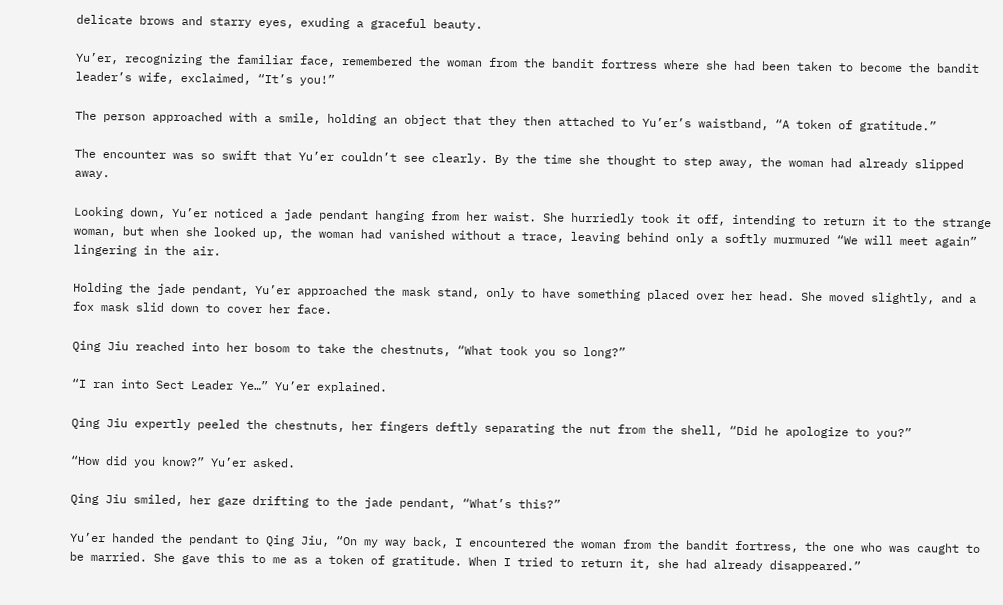delicate brows and starry eyes, exuding a graceful beauty.

Yu’er, recognizing the familiar face, remembered the woman from the bandit fortress where she had been taken to become the bandit leader’s wife, exclaimed, “It’s you!”

The person approached with a smile, holding an object that they then attached to Yu’er’s waistband, “A token of gratitude.”

The encounter was so swift that Yu’er couldn’t see clearly. By the time she thought to step away, the woman had already slipped away.

Looking down, Yu’er noticed a jade pendant hanging from her waist. She hurriedly took it off, intending to return it to the strange woman, but when she looked up, the woman had vanished without a trace, leaving behind only a softly murmured “We will meet again” lingering in the air.

Holding the jade pendant, Yu’er approached the mask stand, only to have something placed over her head. She moved slightly, and a fox mask slid down to cover her face.

Qing Jiu reached into her bosom to take the chestnuts, “What took you so long?”

“I ran into Sect Leader Ye…” Yu’er explained.

Qing Jiu expertly peeled the chestnuts, her fingers deftly separating the nut from the shell, “Did he apologize to you?”

“How did you know?” Yu’er asked.

Qing Jiu smiled, her gaze drifting to the jade pendant, “What’s this?”

Yu’er handed the pendant to Qing Jiu, “On my way back, I encountered the woman from the bandit fortress, the one who was caught to be married. She gave this to me as a token of gratitude. When I tried to return it, she had already disappeared.”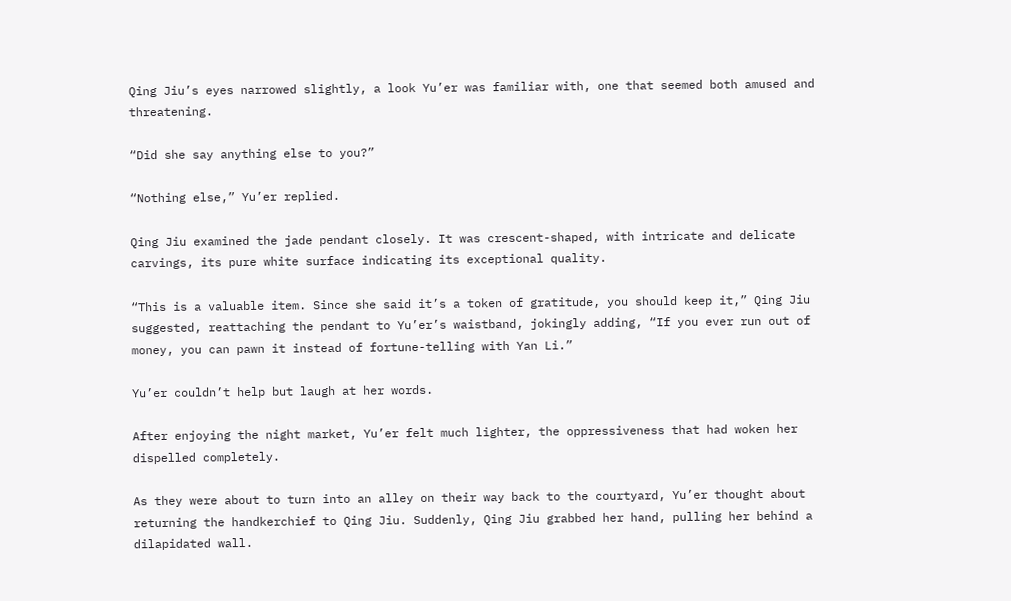Qing Jiu’s eyes narrowed slightly, a look Yu’er was familiar with, one that seemed both amused and threatening.

“Did she say anything else to you?”

“Nothing else,” Yu’er replied.

Qing Jiu examined the jade pendant closely. It was crescent-shaped, with intricate and delicate carvings, its pure white surface indicating its exceptional quality.

“This is a valuable item. Since she said it’s a token of gratitude, you should keep it,” Qing Jiu suggested, reattaching the pendant to Yu’er’s waistband, jokingly adding, “If you ever run out of money, you can pawn it instead of fortune-telling with Yan Li.”

Yu’er couldn’t help but laugh at her words.

After enjoying the night market, Yu’er felt much lighter, the oppressiveness that had woken her dispelled completely.

As they were about to turn into an alley on their way back to the courtyard, Yu’er thought about returning the handkerchief to Qing Jiu. Suddenly, Qing Jiu grabbed her hand, pulling her behind a dilapidated wall.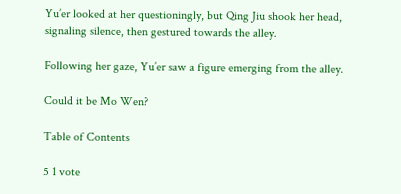Yu’er looked at her questioningly, but Qing Jiu shook her head, signaling silence, then gestured towards the alley.

Following her gaze, Yu’er saw a figure emerging from the alley.

Could it be Mo Wen?

Table of Contents

5 1 vote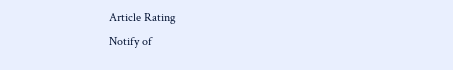Article Rating
Notify of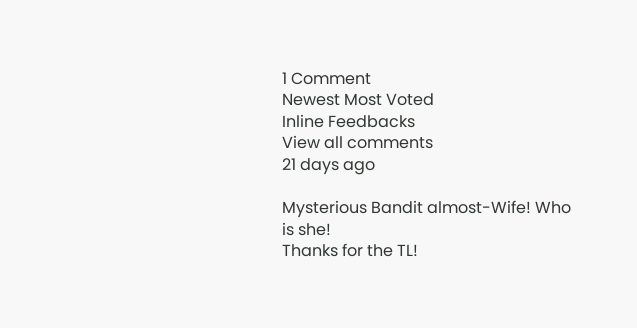1 Comment
Newest Most Voted
Inline Feedbacks
View all comments
21 days ago

Mysterious Bandit almost-Wife! Who is she!
Thanks for the TL!